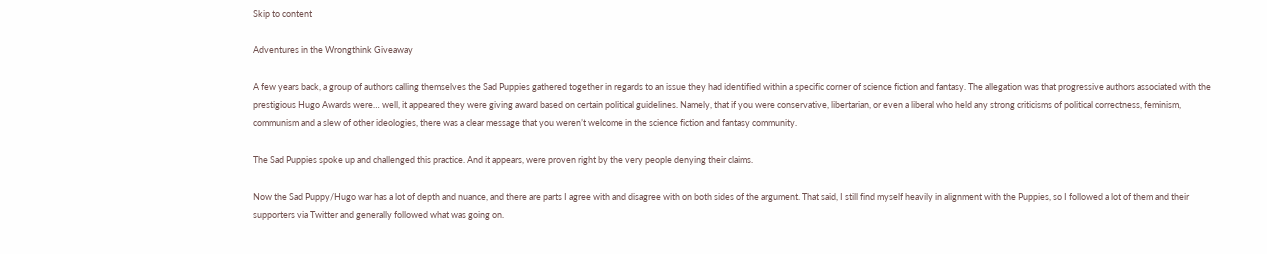Skip to content

Adventures in the Wrongthink Giveaway

A few years back, a group of authors calling themselves the Sad Puppies gathered together in regards to an issue they had identified within a specific corner of science fiction and fantasy. The allegation was that progressive authors associated with the prestigious Hugo Awards were… well, it appeared they were giving award based on certain political guidelines. Namely, that if you were conservative, libertarian, or even a liberal who held any strong criticisms of political correctness, feminism, communism and a slew of other ideologies, there was a clear message that you weren’t welcome in the science fiction and fantasy community.

The Sad Puppies spoke up and challenged this practice. And it appears, were proven right by the very people denying their claims.

Now the Sad Puppy/Hugo war has a lot of depth and nuance, and there are parts I agree with and disagree with on both sides of the argument. That said, I still find myself heavily in alignment with the Puppies, so I followed a lot of them and their supporters via Twitter and generally followed what was going on.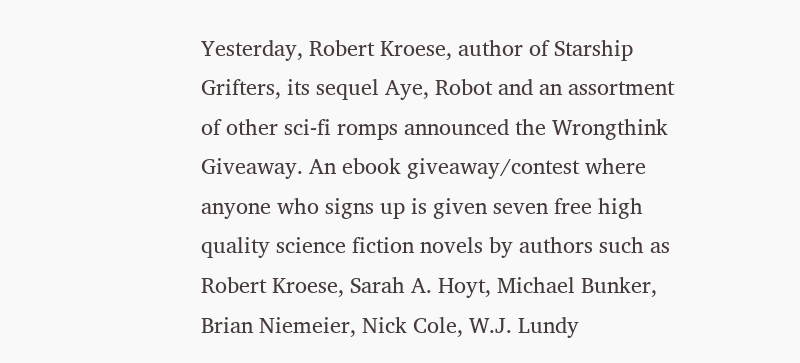Yesterday, Robert Kroese, author of Starship Grifters, its sequel Aye, Robot and an assortment of other sci-fi romps announced the Wrongthink Giveaway. An ebook giveaway/contest where anyone who signs up is given seven free high quality science fiction novels by authors such as Robert Kroese, Sarah A. Hoyt, Michael Bunker, Brian Niemeier, Nick Cole, W.J. Lundy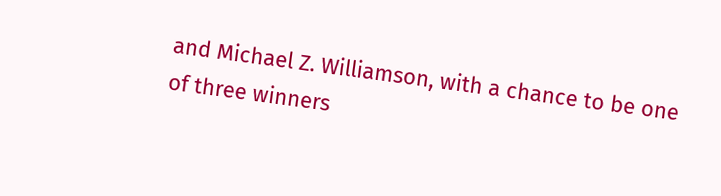and Michael Z. Williamson, with a chance to be one of three winners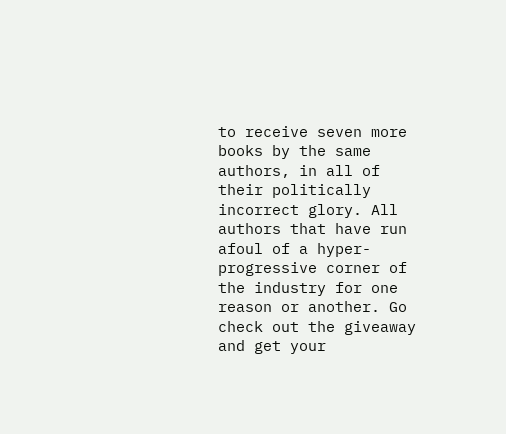to receive seven more books by the same authors, in all of their politically incorrect glory. All authors that have run afoul of a hyper-progressive corner of the industry for one reason or another. Go check out the giveaway and get your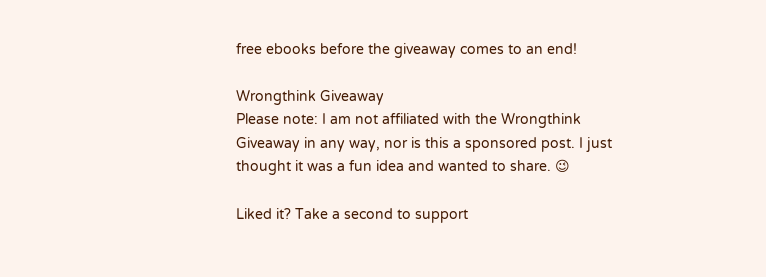free ebooks before the giveaway comes to an end!

Wrongthink Giveaway
Please note: I am not affiliated with the Wrongthink Giveaway in any way, nor is this a sponsored post. I just thought it was a fun idea and wanted to share. 😉

Liked it? Take a second to support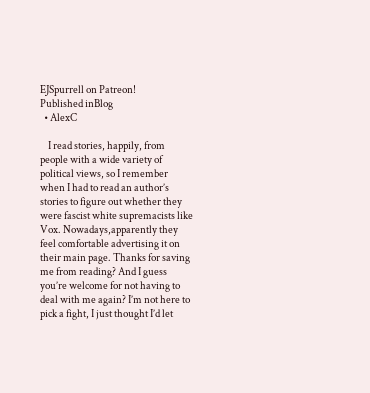EJSpurrell on Patreon!
Published inBlog
  • AlexC

    I read stories, happily, from people with a wide variety of political views, so I remember when I had to read an author’s stories to figure out whether they were fascist white supremacists like Vox. Nowadays,apparently they feel comfortable advertising it on their main page. Thanks for saving me from reading? And I guess you’re welcome for not having to deal with me again? I’m not here to pick a fight, I just thought I’d let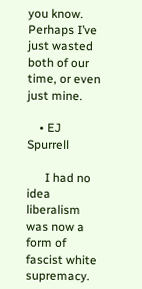you know. Perhaps I’ve just wasted both of our time, or even just mine.

    • EJ Spurrell

      I had no idea liberalism was now a form of fascist white supremacy.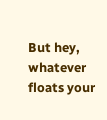But hey, whatever floats your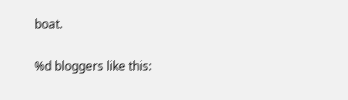boat.

%d bloggers like this: